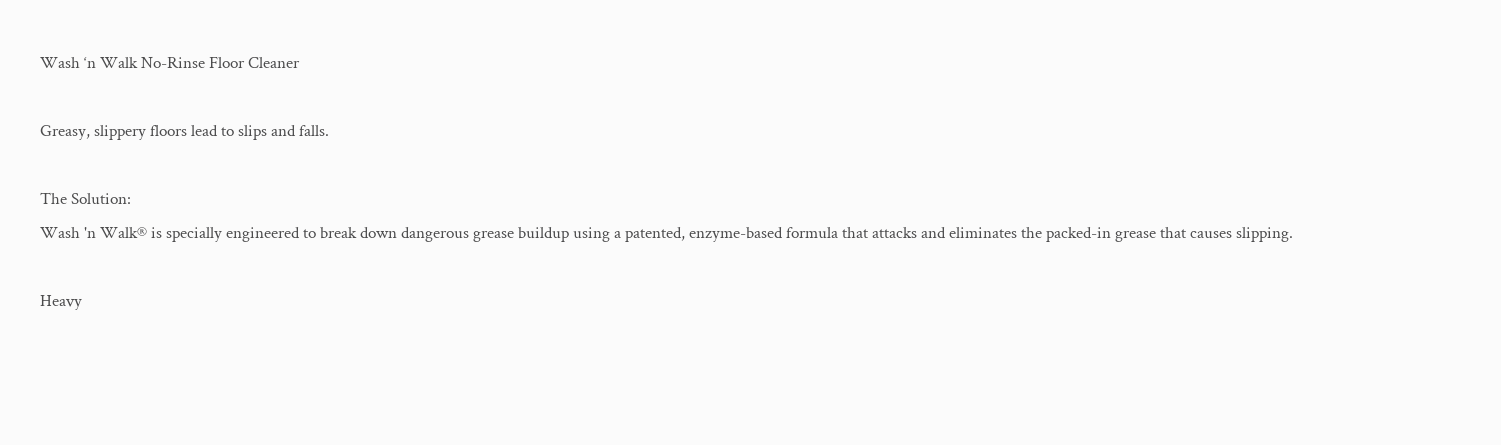Wash ‘n Walk No-Rinse Floor Cleaner

Greasy, slippery floors lead to slips and falls.

The Solution:
Wash 'n Walk® is specially engineered to break down dangerous grease buildup using a patented, enzyme-based formula that attacks and eliminates the packed-in grease that causes slipping.

Heavy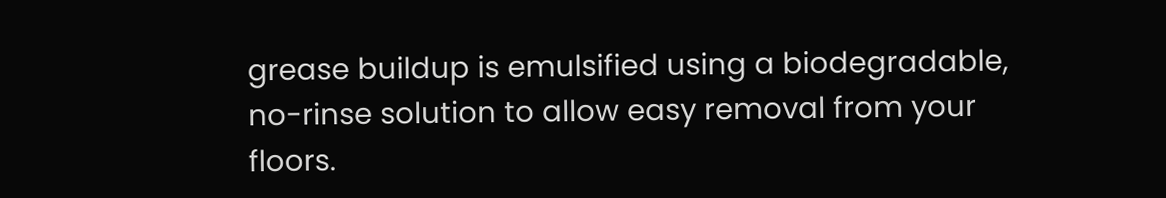grease buildup is emulsified using a biodegradable, no-rinse solution to allow easy removal from your floors.